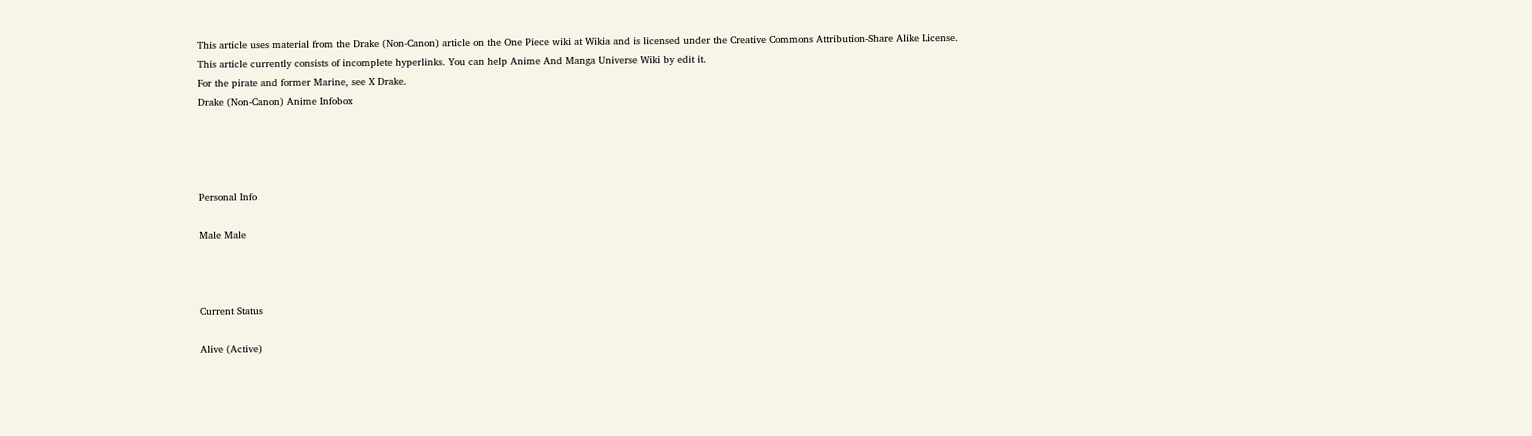This article uses material from the Drake (Non-Canon) article on the One Piece wiki at Wikia and is licensed under the Creative Commons Attribution-Share Alike License.
This article currently consists of incomplete hyperlinks. You can help Anime And Manga Universe Wiki by edit it.
For the pirate and former Marine, see X Drake.
Drake (Non-Canon) Anime Infobox




Personal Info

Male Male



Current Status

Alive (Active)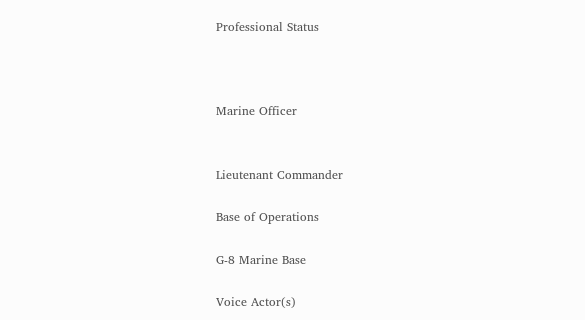Professional Status



Marine Officer


Lieutenant Commander

Base of Operations

G-8 Marine Base

Voice Actor(s)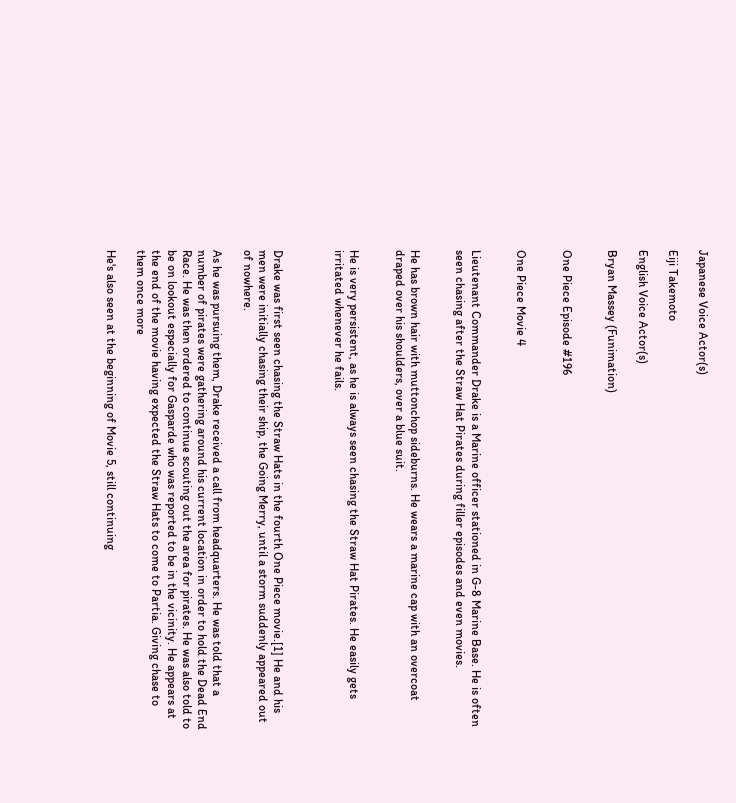Japanese Voice Actor(s)

Eiji Takemoto

English Voice Actor(s)

Bryan Massey (Funimation)


One Piece Episode #196


One Piece Movie 4


Lieutenant Commander Drake is a Marine officer stationed in G-8 Marine Base. He is often seen chasing after the Straw Hat Pirates during filler episodes and even movies.


He has brown hair with muttonchop sideburns. He wears a marine cap with an overcoat draped over his shoulders, over a blue suit.


He is very persistent, as he is always seen chasing the Straw Hat Pirates. He easily gets irritated whenever he fails.



Drake was first seen chasing the Straw Hats in the fourth One Piece movie.[1] He and his men were initially chasing their ship, the Going Merry, until a storm suddenly appeared out of nowhere.

As he was pursuing them, Drake received a call from headquarters. He was told that a number of pirates were gathering around his current location in order to hold the Dead End Race. He was then ordered to continue scouting out the area for pirates. He was also told to be on lookout especially for Gasparde who was reported to be in the vicinity. He appears at the end of the movie having expected the Straw Hats to come to Partia. Giving chase to them once more

He's also seen at the beginning of Movie 5, still continuing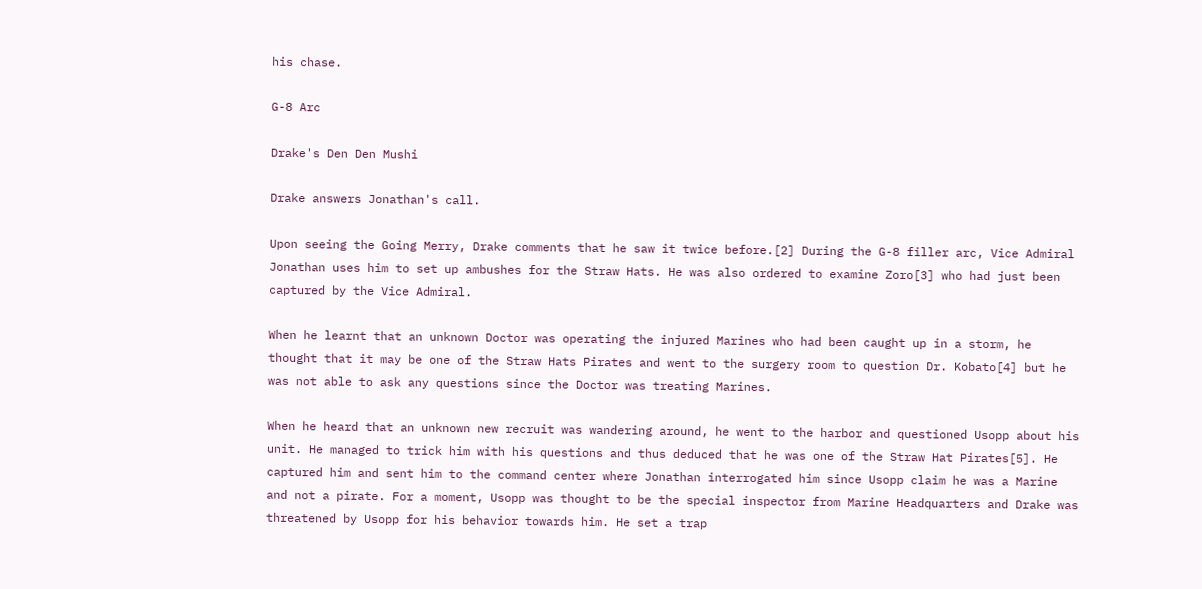his chase.

G-8 Arc

Drake's Den Den Mushi

Drake answers Jonathan's call.

Upon seeing the Going Merry, Drake comments that he saw it twice before.[2] During the G-8 filler arc, Vice Admiral Jonathan uses him to set up ambushes for the Straw Hats. He was also ordered to examine Zoro[3] who had just been captured by the Vice Admiral.

When he learnt that an unknown Doctor was operating the injured Marines who had been caught up in a storm, he thought that it may be one of the Straw Hats Pirates and went to the surgery room to question Dr. Kobato[4] but he was not able to ask any questions since the Doctor was treating Marines.

When he heard that an unknown new recruit was wandering around, he went to the harbor and questioned Usopp about his unit. He managed to trick him with his questions and thus deduced that he was one of the Straw Hat Pirates[5]. He captured him and sent him to the command center where Jonathan interrogated him since Usopp claim he was a Marine and not a pirate. For a moment, Usopp was thought to be the special inspector from Marine Headquarters and Drake was threatened by Usopp for his behavior towards him. He set a trap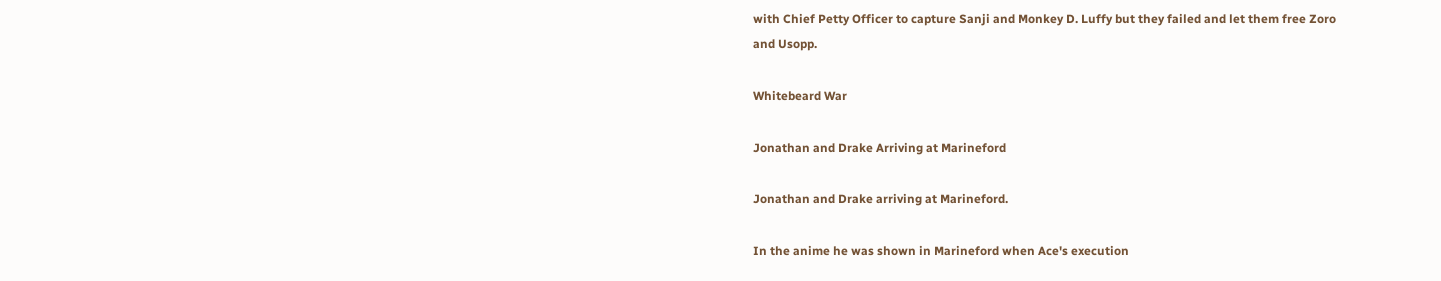with Chief Petty Officer to capture Sanji and Monkey D. Luffy but they failed and let them free Zoro and Usopp.

Whitebeard War

Jonathan and Drake Arriving at Marineford

Jonathan and Drake arriving at Marineford.

In the anime he was shown in Marineford when Ace's execution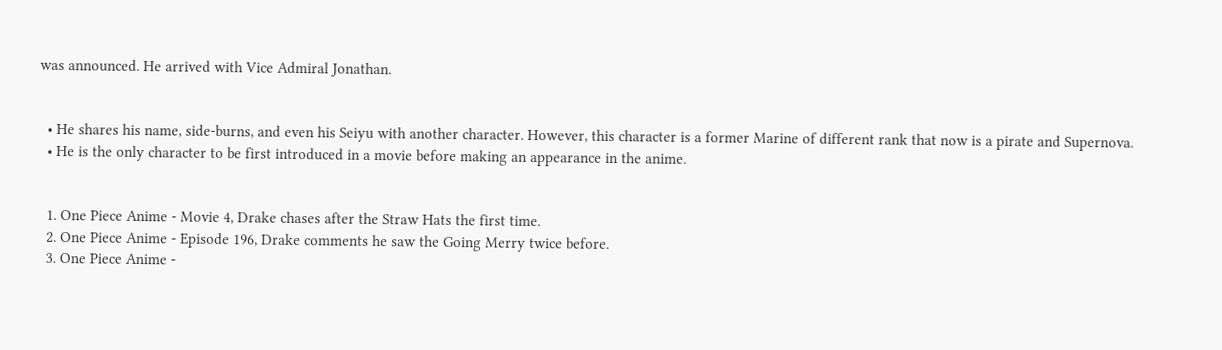was announced. He arrived with Vice Admiral Jonathan.


  • He shares his name, side-burns, and even his Seiyu with another character. However, this character is a former Marine of different rank that now is a pirate and Supernova.
  • He is the only character to be first introduced in a movie before making an appearance in the anime.


  1. One Piece Anime - Movie 4, Drake chases after the Straw Hats the first time.
  2. One Piece Anime - Episode 196, Drake comments he saw the Going Merry twice before.
  3. One Piece Anime -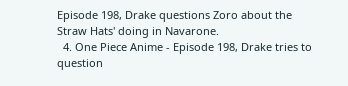Episode 198, Drake questions Zoro about the Straw Hats' doing in Navarone.
  4. One Piece Anime - Episode 198, Drake tries to question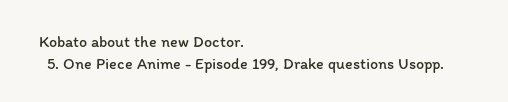Kobato about the new Doctor.
  5. One Piece Anime - Episode 199, Drake questions Usopp.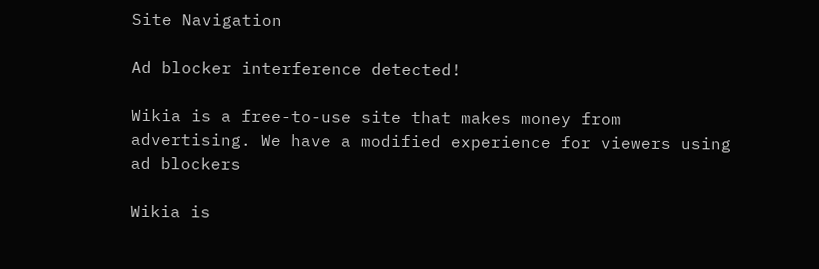Site Navigation

Ad blocker interference detected!

Wikia is a free-to-use site that makes money from advertising. We have a modified experience for viewers using ad blockers

Wikia is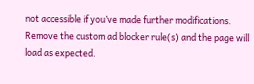not accessible if you’ve made further modifications. Remove the custom ad blocker rule(s) and the page will load as expected.